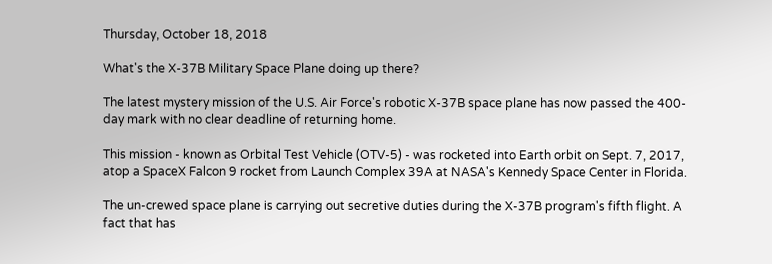Thursday, October 18, 2018

What's the X-37B Military Space Plane doing up there?

The latest mystery mission of the U.S. Air Force's robotic X-37B space plane has now passed the 400-day mark with no clear deadline of returning home.

This mission - known as Orbital Test Vehicle (OTV-5) - was rocketed into Earth orbit on Sept. 7, 2017, atop a SpaceX Falcon 9 rocket from Launch Complex 39A at NASA's Kennedy Space Center in Florida.

The un-crewed space plane is carrying out secretive duties during the X-37B program's fifth flight. A fact that has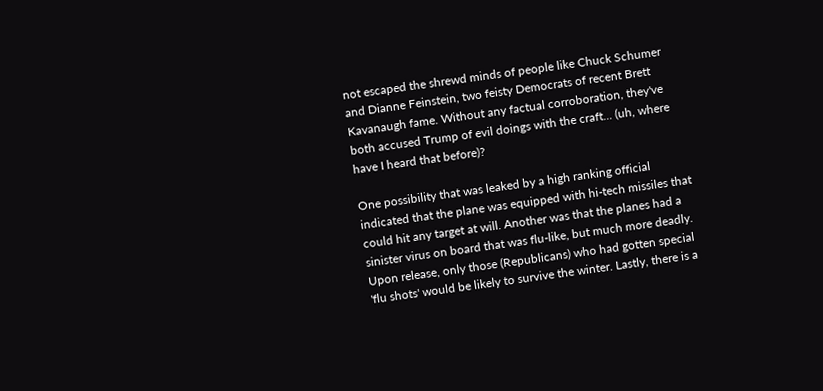not escaped the shrewd minds of people like Chuck Schumer and Dianne Feinstein, two feisty Democrats of recent Brett Kavanaugh fame. Without any factual corroboration, they've both accused Trump of evil doings with the craft... (uh, where have I heard that before)?

One possibility that was leaked by a high ranking official indicated that the plane was equipped with hi-tech missiles that could hit any target at will. Another was that the planes had a sinister virus on board that was flu-like, but much more deadly. Upon release, only those (Republicans) who had gotten special 'flu shots' would be likely to survive the winter. Lastly, there is a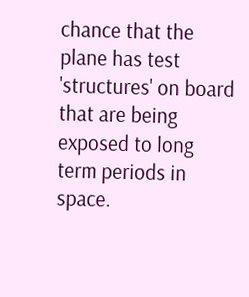chance that the plane has test 'structures' on board that are being exposed to long term periods in space.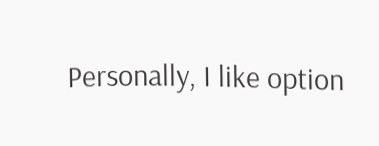Personally, I like option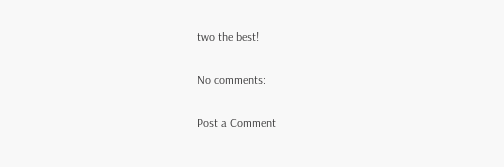two the best!

No comments:

Post a Comment